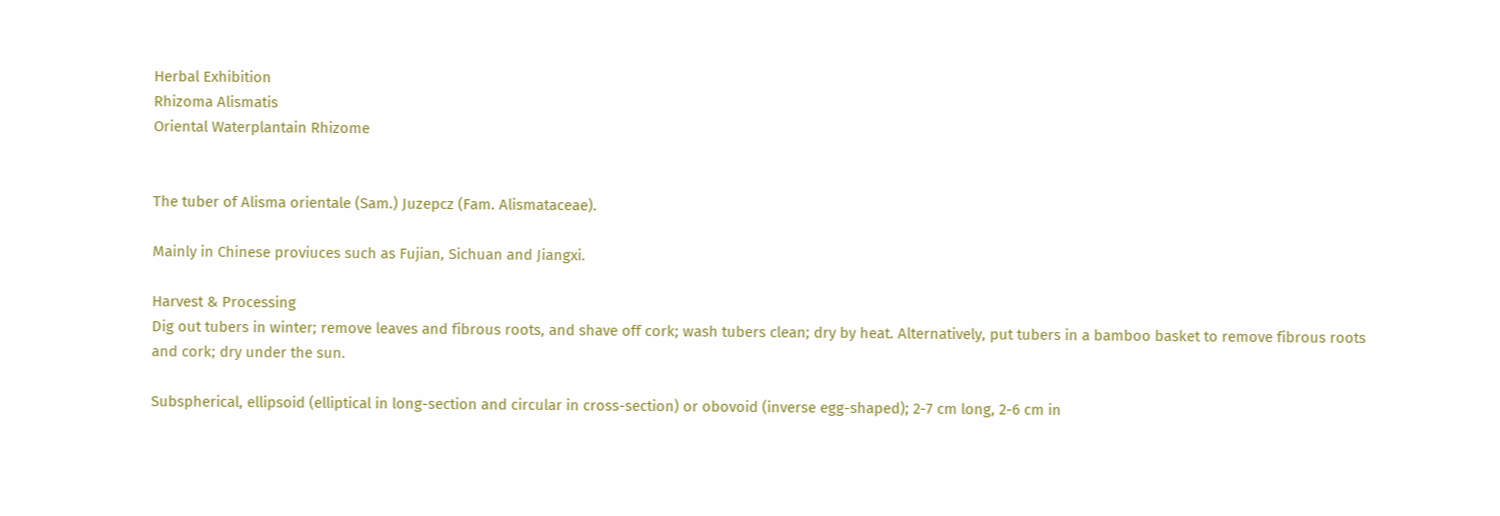Herbal Exhibition
Rhizoma Alismatis
Oriental Waterplantain Rhizome


The tuber of Alisma orientale (Sam.) Juzepcz (Fam. Alismataceae).

Mainly in Chinese proviuces such as Fujian, Sichuan and Jiangxi.

Harvest & Processing
Dig out tubers in winter; remove leaves and fibrous roots, and shave off cork; wash tubers clean; dry by heat. Alternatively, put tubers in a bamboo basket to remove fibrous roots and cork; dry under the sun.

Subspherical, ellipsoid (elliptical in long-section and circular in cross-section) or obovoid (inverse egg-shaped); 2-7 cm long, 2-6 cm in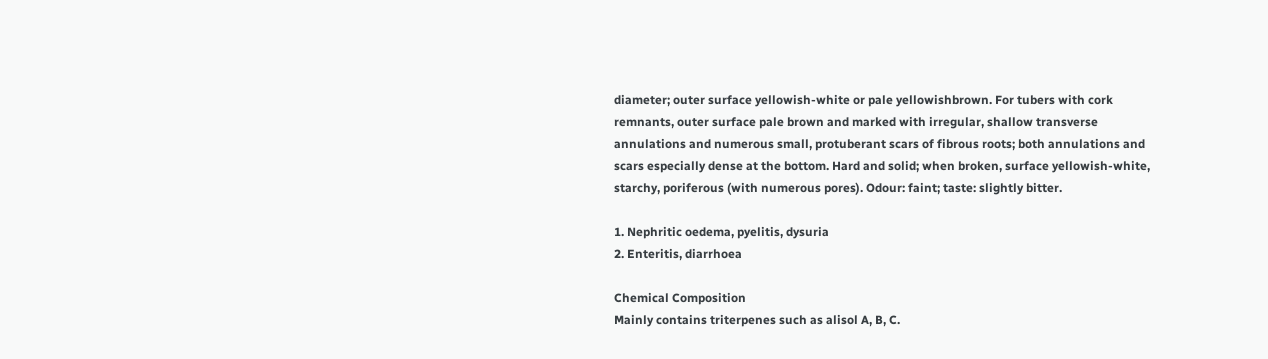diameter; outer surface yellowish-white or pale yellowishbrown. For tubers with cork remnants, outer surface pale brown and marked with irregular, shallow transverse annulations and numerous small, protuberant scars of fibrous roots; both annulations and scars especially dense at the bottom. Hard and solid; when broken, surface yellowish-white, starchy, poriferous (with numerous pores). Odour: faint; taste: slightly bitter.

1. Nephritic oedema, pyelitis, dysuria
2. Enteritis, diarrhoea

Chemical Composition
Mainly contains triterpenes such as alisol A, B, C.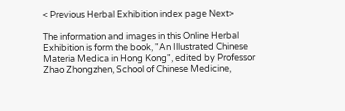< Previous Herbal Exhibition index page Next>

The information and images in this Online Herbal Exhibition is form the book, "An Illustrated Chinese Materia Medica in Hong Kong", edited by Professor Zhao Zhongzhen, School of Chinese Medicine,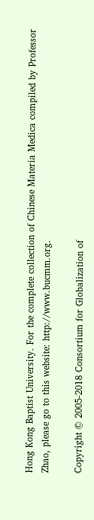Hong Kong Baptist University. For the complete collection of Chinese Materia Medica compiled by Professor Zhao, please go to this website: http://www.bucmm.org.

Copyright © 2005-2018 Consortium for Globalization of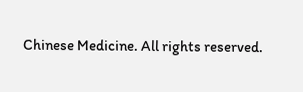Chinese Medicine. All rights reserved.